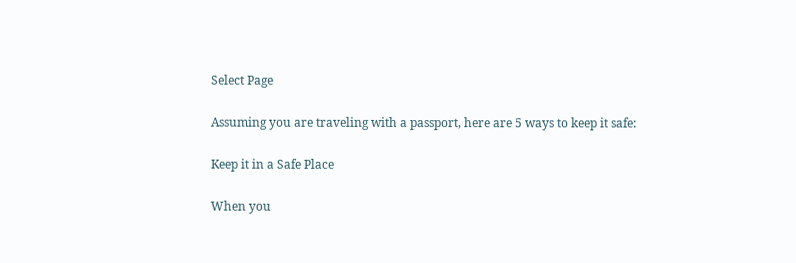Select Page

Assuming you are traveling with a passport, here are 5 ways to keep it safe:

Keep it in a Safe Place

When you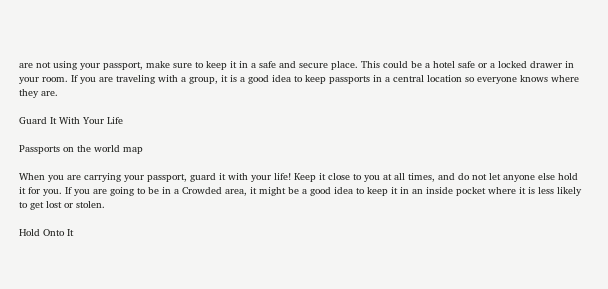are not using your passport, make sure to keep it in a safe and secure place. This could be a hotel safe or a locked drawer in your room. If you are traveling with a group, it is a good idea to keep passports in a central location so everyone knows where they are.

Guard It With Your Life

Passports on the world map

When you are carrying your passport, guard it with your life! Keep it close to you at all times, and do not let anyone else hold it for you. If you are going to be in a Crowded area, it might be a good idea to keep it in an inside pocket where it is less likely to get lost or stolen.

Hold Onto It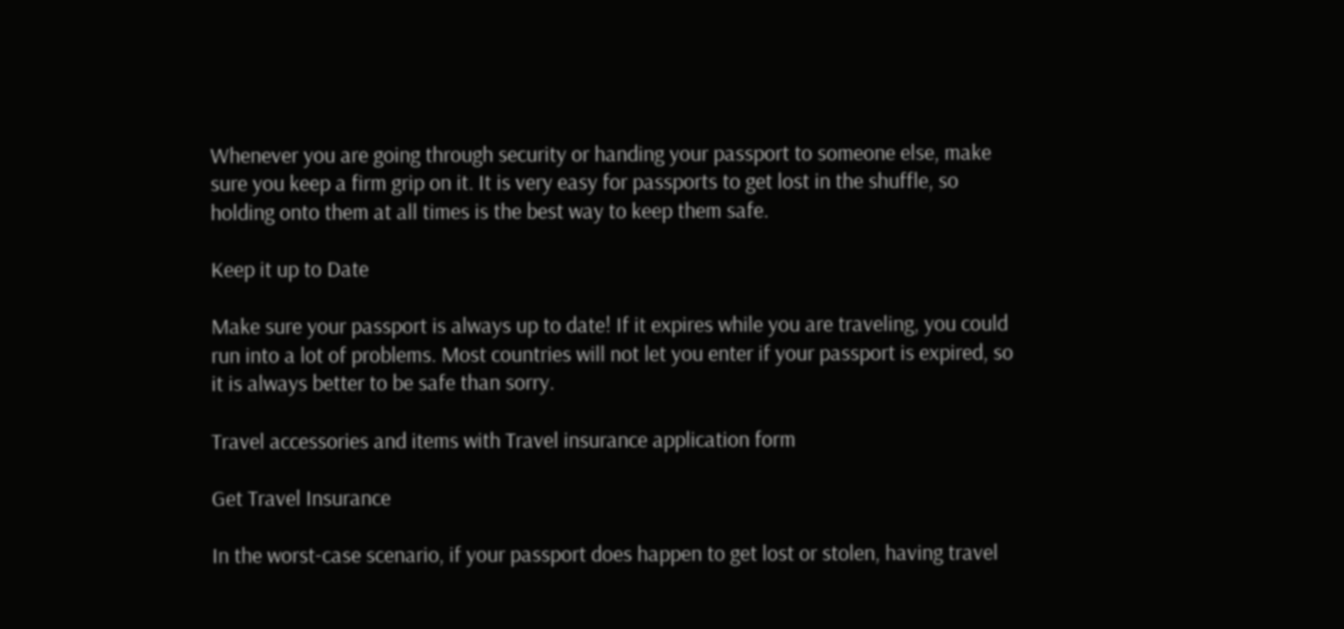Whenever you are going through security or handing your passport to someone else, make sure you keep a firm grip on it. It is very easy for passports to get lost in the shuffle, so holding onto them at all times is the best way to keep them safe.

Keep it up to Date

Make sure your passport is always up to date! If it expires while you are traveling, you could run into a lot of problems. Most countries will not let you enter if your passport is expired, so it is always better to be safe than sorry.

Travel accessories and items with Travel insurance application form

Get Travel Insurance

In the worst-case scenario, if your passport does happen to get lost or stolen, having travel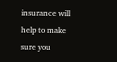insurance will help to make sure you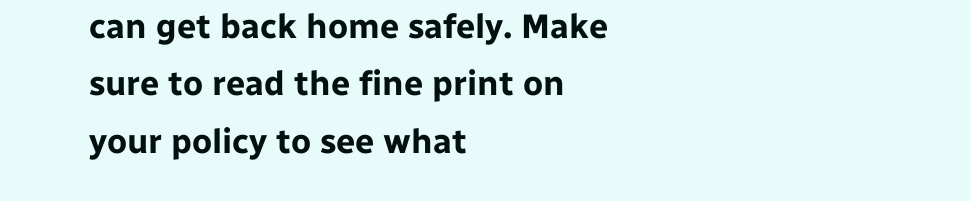can get back home safely. Make sure to read the fine print on your policy to see what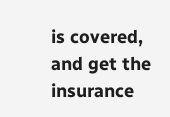is covered, and get the insurance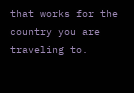that works for the country you are traveling to.